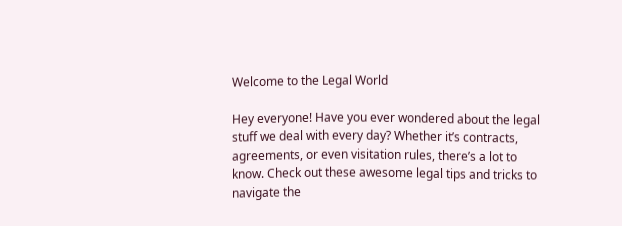Welcome to the Legal World

Hey everyone! Have you ever wondered about the legal stuff we deal with every day? Whether it’s contracts, agreements, or even visitation rules, there’s a lot to know. Check out these awesome legal tips and tricks to navigate the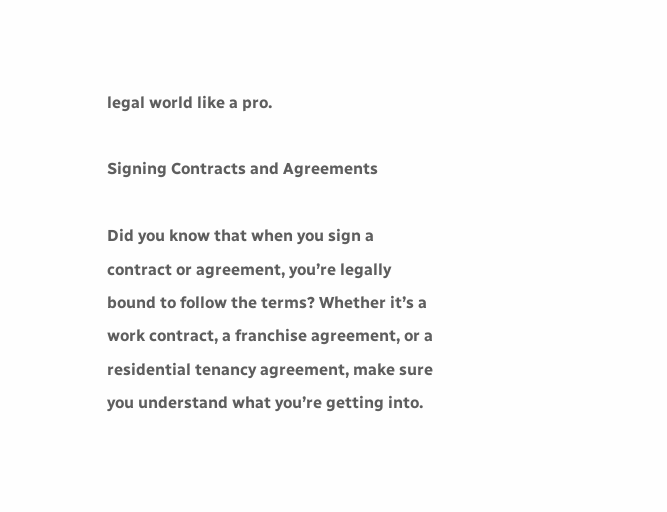legal world like a pro.

Signing Contracts and Agreements

Did you know that when you sign a contract or agreement, you’re legally bound to follow the terms? Whether it’s a work contract, a franchise agreement, or a residential tenancy agreement, make sure you understand what you’re getting into.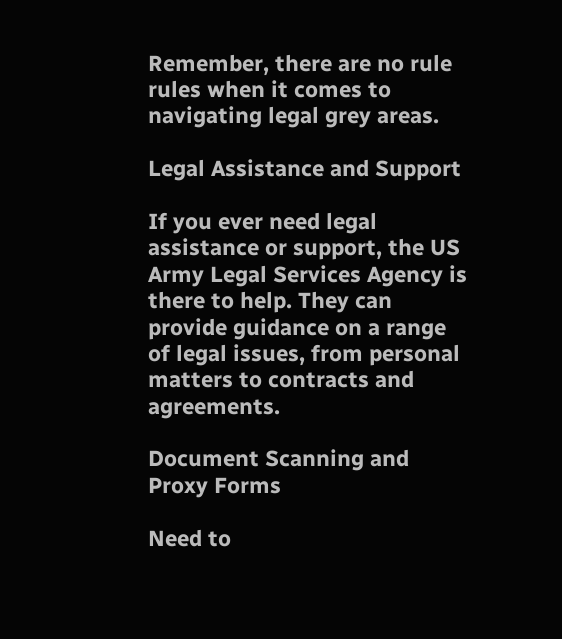Remember, there are no rule rules when it comes to navigating legal grey areas.

Legal Assistance and Support

If you ever need legal assistance or support, the US Army Legal Services Agency is there to help. They can provide guidance on a range of legal issues, from personal matters to contracts and agreements.

Document Scanning and Proxy Forms

Need to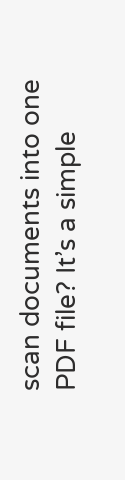scan documents into one PDF file? It’s a simple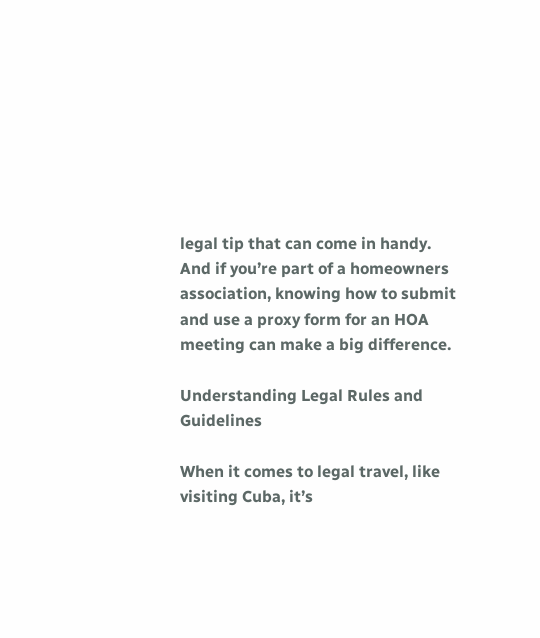legal tip that can come in handy. And if you’re part of a homeowners association, knowing how to submit and use a proxy form for an HOA meeting can make a big difference.

Understanding Legal Rules and Guidelines

When it comes to legal travel, like visiting Cuba, it’s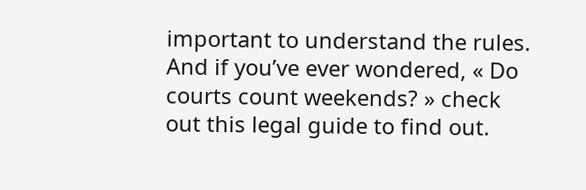important to understand the rules. And if you’ve ever wondered, « Do courts count weekends? » check out this legal guide to find out.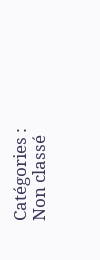Catégories : Non classé